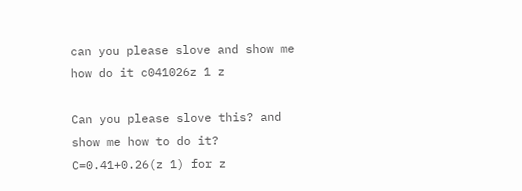can you please slove and show me how do it c041026z 1 z

Can you please slove this? and show me how to do it? C=0.41+0.26(z 1) for z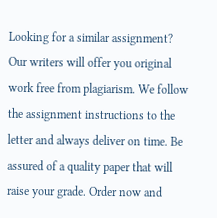Looking for a similar assignment? Our writers will offer you original work free from plagiarism. We follow the assignment instructions to the letter and always deliver on time. Be assured of a quality paper that will raise your grade. Order now and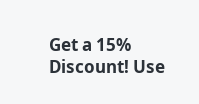Get a 15% Discount! Use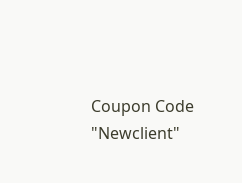Coupon Code "Newclient"